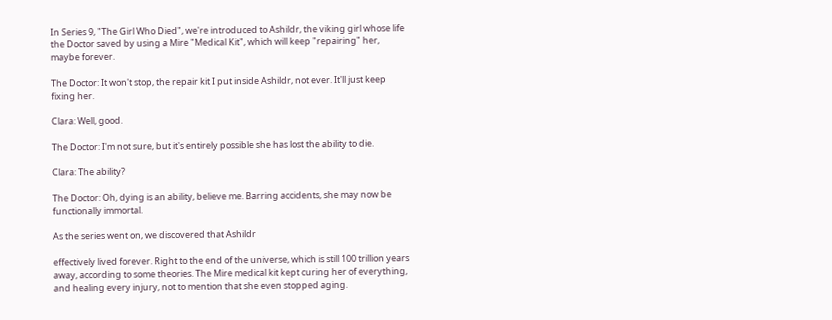In Series 9, "The Girl Who Died", we're introduced to Ashildr, the viking girl whose life the Doctor saved by using a Mire "Medical Kit", which will keep "repairing" her, maybe forever.

The Doctor: It won't stop, the repair kit I put inside Ashildr, not ever. It'll just keep fixing her.

Clara: Well, good.

The Doctor: I'm not sure, but it's entirely possible she has lost the ability to die.

Clara: The ability?

The Doctor: Oh, dying is an ability, believe me. Barring accidents, she may now be functionally immortal.

As the series went on, we discovered that Ashildr

effectively lived forever. Right to the end of the universe, which is still 100 trillion years away, according to some theories. The Mire medical kit kept curing her of everything, and healing every injury, not to mention that she even stopped aging.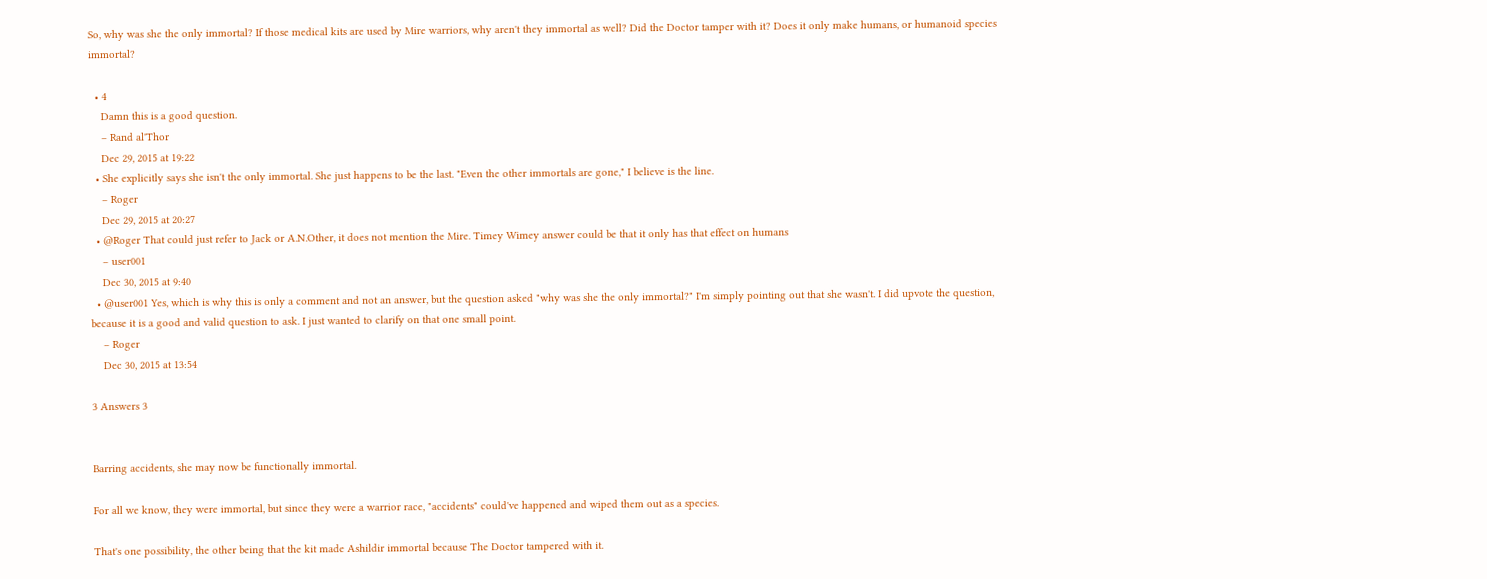So, why was she the only immortal? If those medical kits are used by Mire warriors, why aren't they immortal as well? Did the Doctor tamper with it? Does it only make humans, or humanoid species immortal?

  • 4
    Damn this is a good question.
    – Rand al'Thor
    Dec 29, 2015 at 19:22
  • She explicitly says she isn't the only immortal. She just happens to be the last. "Even the other immortals are gone," I believe is the line.
    – Roger
    Dec 29, 2015 at 20:27
  • @Roger That could just refer to Jack or A.N.Other, it does not mention the Mire. Timey Wimey answer could be that it only has that effect on humans
    – user001
    Dec 30, 2015 at 9:40
  • @user001 Yes, which is why this is only a comment and not an answer, but the question asked "why was she the only immortal?" I'm simply pointing out that she wasn't. I did upvote the question, because it is a good and valid question to ask. I just wanted to clarify on that one small point.
    – Roger
    Dec 30, 2015 at 13:54

3 Answers 3


Barring accidents, she may now be functionally immortal.

For all we know, they were immortal, but since they were a warrior race, "accidents" could've happened and wiped them out as a species.

That's one possibility, the other being that the kit made Ashildir immortal because The Doctor tampered with it.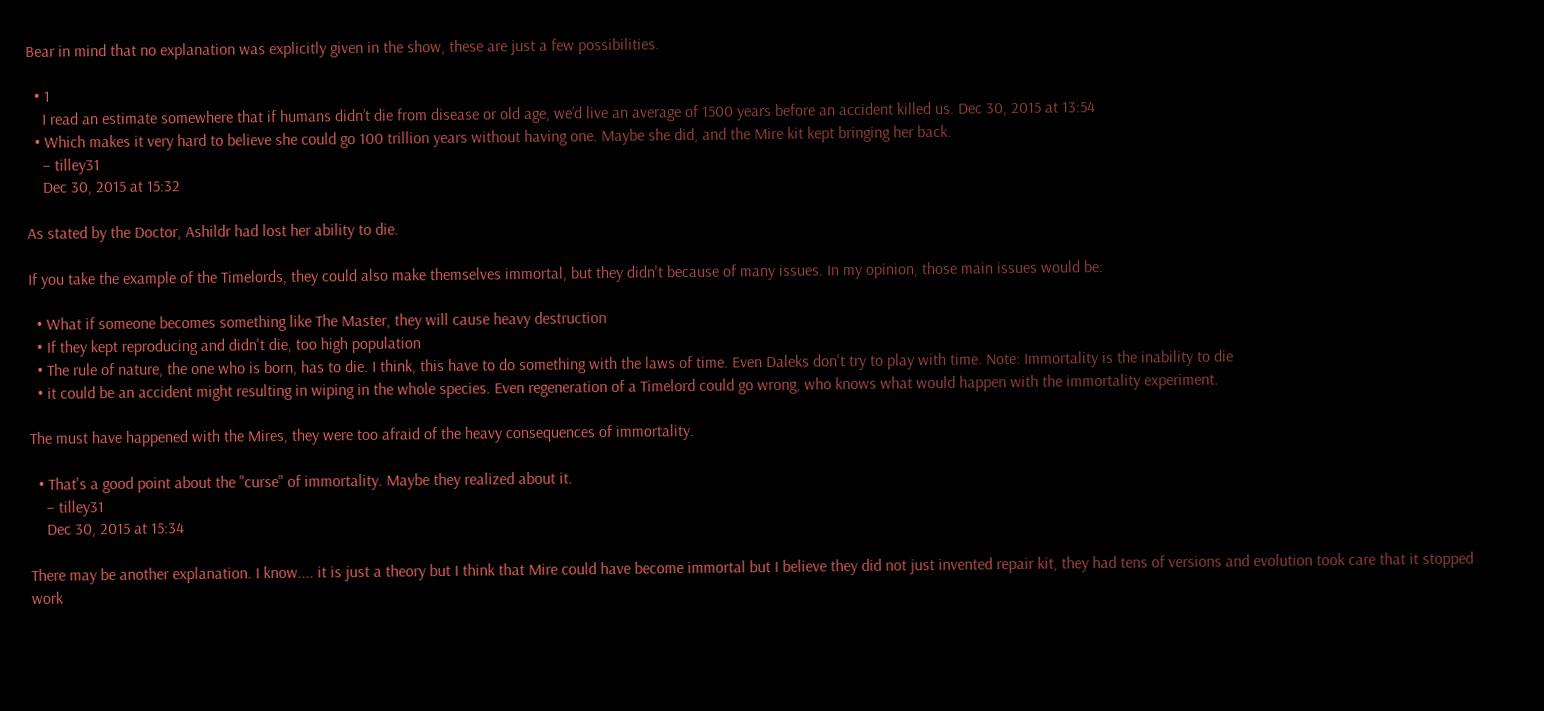Bear in mind that no explanation was explicitly given in the show, these are just a few possibilities.

  • 1
    I read an estimate somewhere that if humans didn’t die from disease or old age, we’d live an average of 1500 years before an accident killed us. Dec 30, 2015 at 13:54
  • Which makes it very hard to believe she could go 100 trillion years without having one. Maybe she did, and the Mire kit kept bringing her back.
    – tilley31
    Dec 30, 2015 at 15:32

As stated by the Doctor, Ashildr had lost her ability to die.

If you take the example of the Timelords, they could also make themselves immortal, but they didn't because of many issues. In my opinion, those main issues would be:

  • What if someone becomes something like The Master, they will cause heavy destruction
  • If they kept reproducing and didn't die, too high population
  • The rule of nature, the one who is born, has to die. I think, this have to do something with the laws of time. Even Daleks don't try to play with time. Note: Immortality is the inability to die
  • it could be an accident might resulting in wiping in the whole species. Even regeneration of a Timelord could go wrong, who knows what would happen with the immortality experiment.

The must have happened with the Mires, they were too afraid of the heavy consequences of immortality.

  • That's a good point about the "curse" of immortality. Maybe they realized about it.
    – tilley31
    Dec 30, 2015 at 15:34

There may be another explanation. I know.... it is just a theory but I think that Mire could have become immortal but I believe they did not just invented repair kit, they had tens of versions and evolution took care that it stopped work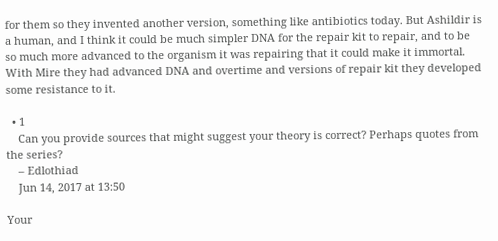for them so they invented another version, something like antibiotics today. But Ashildir is a human, and I think it could be much simpler DNA for the repair kit to repair, and to be so much more advanced to the organism it was repairing that it could make it immortal. With Mire they had advanced DNA and overtime and versions of repair kit they developed some resistance to it.

  • 1
    Can you provide sources that might suggest your theory is correct? Perhaps quotes from the series?
    – Edlothiad
    Jun 14, 2017 at 13:50

Your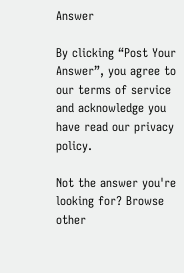Answer

By clicking “Post Your Answer”, you agree to our terms of service and acknowledge you have read our privacy policy.

Not the answer you're looking for? Browse other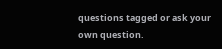questions tagged or ask your own question.